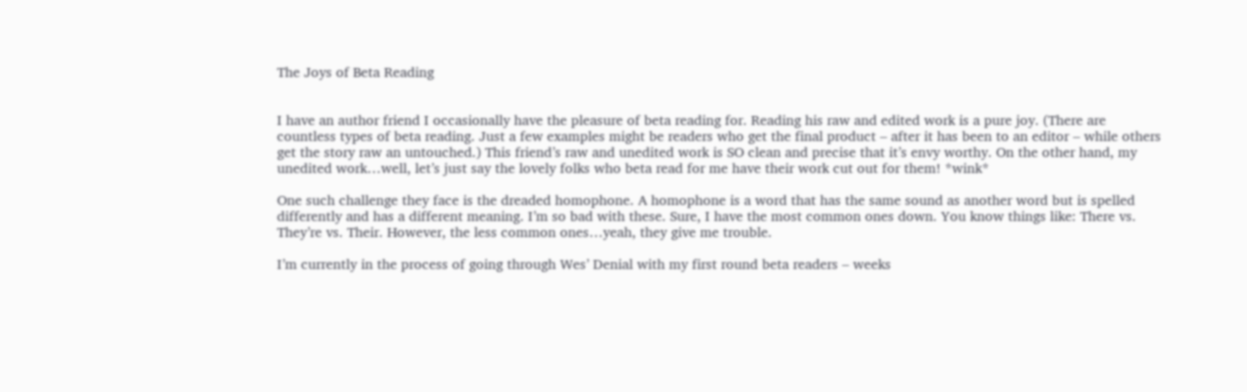The Joys of Beta Reading


I have an author friend I occasionally have the pleasure of beta reading for. Reading his raw and edited work is a pure joy. (There are countless types of beta reading. Just a few examples might be readers who get the final product – after it has been to an editor – while others get the story raw an untouched.) This friend’s raw and unedited work is SO clean and precise that it’s envy worthy. On the other hand, my unedited work…well, let’s just say the lovely folks who beta read for me have their work cut out for them! *wink*

One such challenge they face is the dreaded homophone. A homophone is a word that has the same sound as another word but is spelled differently and has a different meaning. I’m so bad with these. Sure, I have the most common ones down. You know things like: There vs. They’re vs. Their. However, the less common ones…yeah, they give me trouble.

I’m currently in the process of going through Wes’ Denial with my first round beta readers – weeks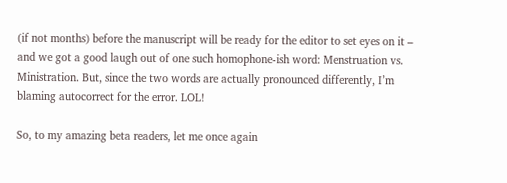(if not months) before the manuscript will be ready for the editor to set eyes on it – and we got a good laugh out of one such homophone-ish word: Menstruation vs. Ministration. But, since the two words are actually pronounced differently, I’m blaming autocorrect for the error. LOL!

So, to my amazing beta readers, let me once again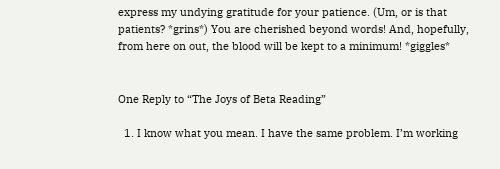express my undying gratitude for your patience. (Um, or is that patients? *grins*) You are cherished beyond words! And, hopefully, from here on out, the blood will be kept to a minimum! *giggles*


One Reply to “The Joys of Beta Reading”

  1. I know what you mean. I have the same problem. I’m working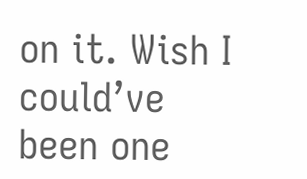on it. Wish I could’ve been one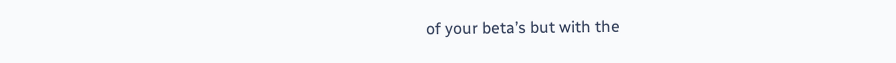of your beta’s but with the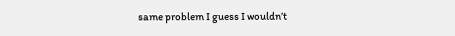same problem I guess I wouldn’t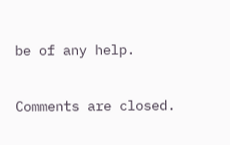be of any help.

Comments are closed.